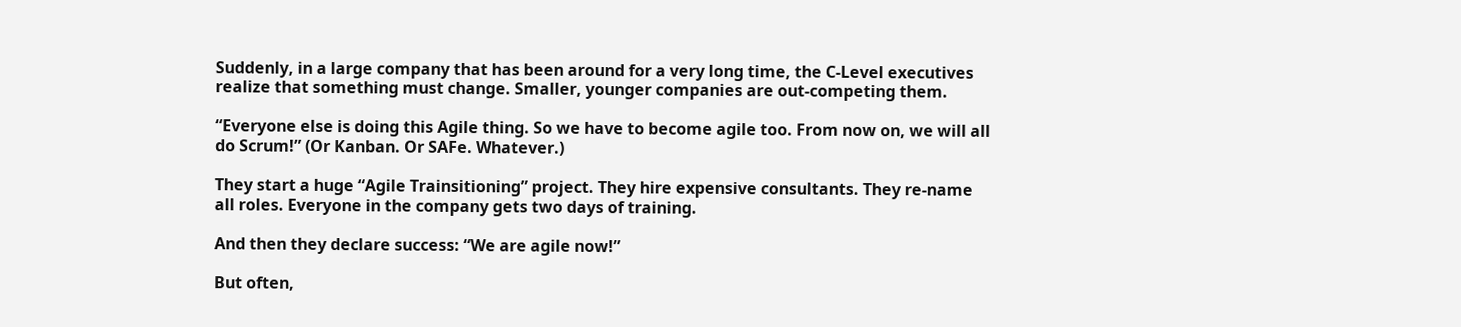Suddenly, in a large company that has been around for a very long time, the C-Level executives realize that something must change. Smaller, younger companies are out-competing them.

“Everyone else is doing this Agile thing. So we have to become agile too. From now on, we will all do Scrum!” (Or Kanban. Or SAFe. Whatever.)

They start a huge “Agile Trainsitioning” project. They hire expensive consultants. They re-name all roles. Everyone in the company gets two days of training.

And then they declare success: “We are agile now!”

But often,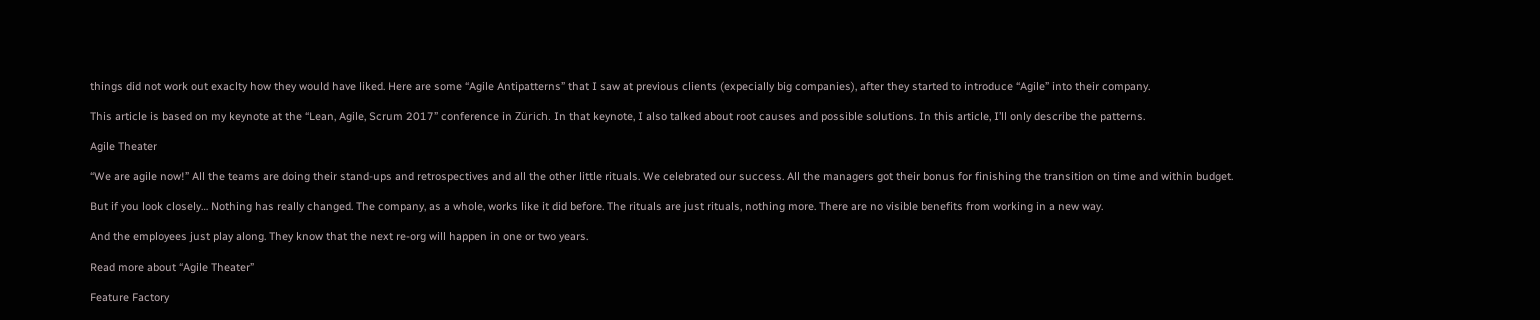things did not work out exaclty how they would have liked. Here are some “Agile Antipatterns” that I saw at previous clients (expecially big companies), after they started to introduce “Agile” into their company.

This article is based on my keynote at the “Lean, Agile, Scrum 2017” conference in Zürich. In that keynote, I also talked about root causes and possible solutions. In this article, I’ll only describe the patterns.

Agile Theater

“We are agile now!” All the teams are doing their stand-ups and retrospectives and all the other little rituals. We celebrated our success. All the managers got their bonus for finishing the transition on time and within budget.

But if you look closely… Nothing has really changed. The company, as a whole, works like it did before. The rituals are just rituals, nothing more. There are no visible benefits from working in a new way.

And the employees just play along. They know that the next re-org will happen in one or two years.

Read more about “Agile Theater”

Feature Factory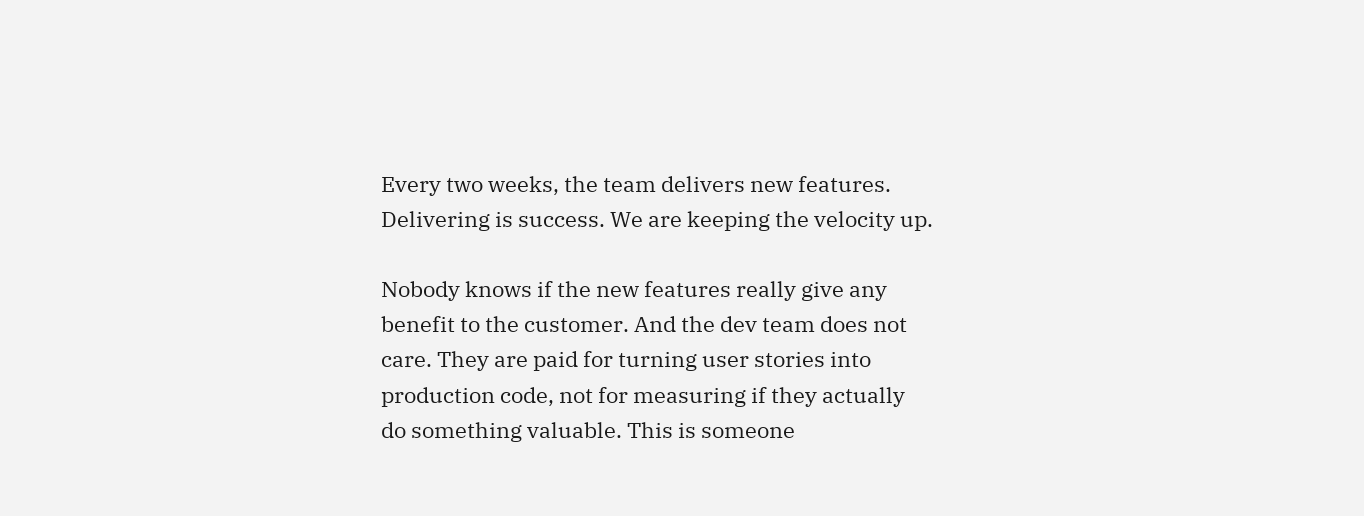Every two weeks, the team delivers new features. Delivering is success. We are keeping the velocity up.

Nobody knows if the new features really give any benefit to the customer. And the dev team does not care. They are paid for turning user stories into production code, not for measuring if they actually do something valuable. This is someone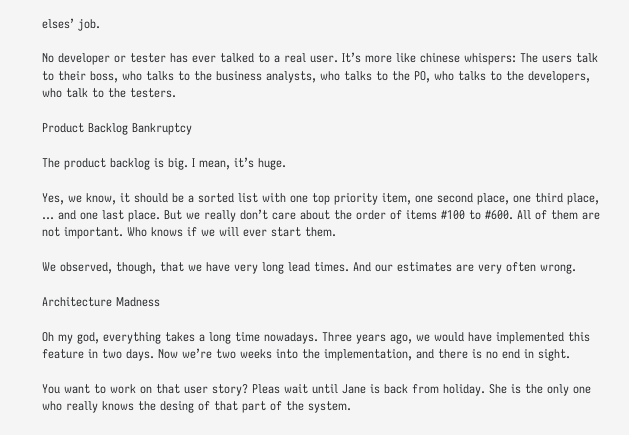elses’ job.

No developer or tester has ever talked to a real user. It’s more like chinese whispers: The users talk to their boss, who talks to the business analysts, who talks to the PO, who talks to the developers, who talk to the testers.

Product Backlog Bankruptcy

The product backlog is big. I mean, it’s huge.

Yes, we know, it should be a sorted list with one top priority item, one second place, one third place, … and one last place. But we really don’t care about the order of items #100 to #600. All of them are not important. Who knows if we will ever start them.

We observed, though, that we have very long lead times. And our estimates are very often wrong.

Architecture Madness

Oh my god, everything takes a long time nowadays. Three years ago, we would have implemented this feature in two days. Now we’re two weeks into the implementation, and there is no end in sight.

You want to work on that user story? Pleas wait until Jane is back from holiday. She is the only one who really knows the desing of that part of the system.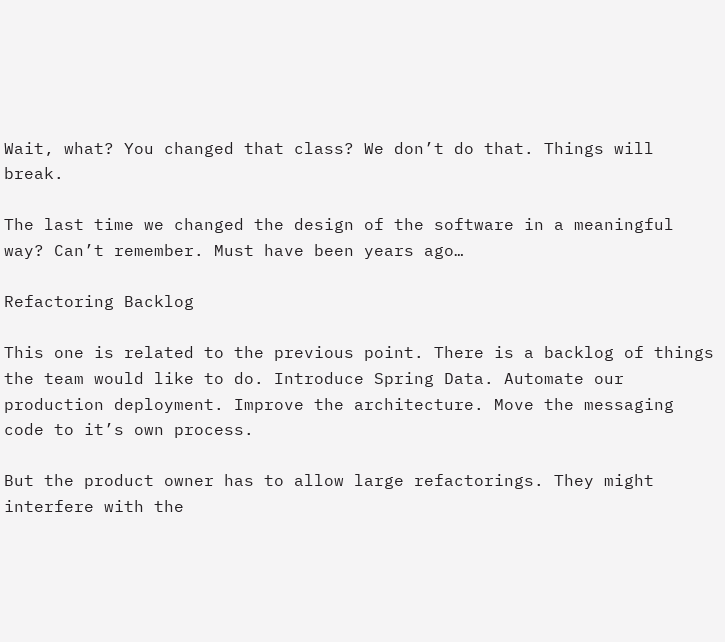Wait, what? You changed that class? We don’t do that. Things will break.

The last time we changed the design of the software in a meaningful way? Can’t remember. Must have been years ago…

Refactoring Backlog

This one is related to the previous point. There is a backlog of things the team would like to do. Introduce Spring Data. Automate our production deployment. Improve the architecture. Move the messaging code to it’s own process.

But the product owner has to allow large refactorings. They might interfere with the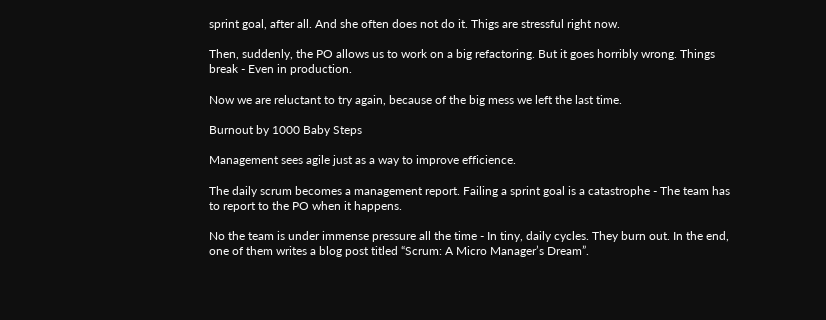sprint goal, after all. And she often does not do it. Thigs are stressful right now.

Then, suddenly, the PO allows us to work on a big refactoring. But it goes horribly wrong. Things break - Even in production.

Now we are reluctant to try again, because of the big mess we left the last time.

Burnout by 1000 Baby Steps

Management sees agile just as a way to improve efficience.

The daily scrum becomes a management report. Failing a sprint goal is a catastrophe - The team has to report to the PO when it happens.

No the team is under immense pressure all the time - In tiny, daily cycles. They burn out. In the end, one of them writes a blog post titled “Scrum: A Micro Manager’s Dream”.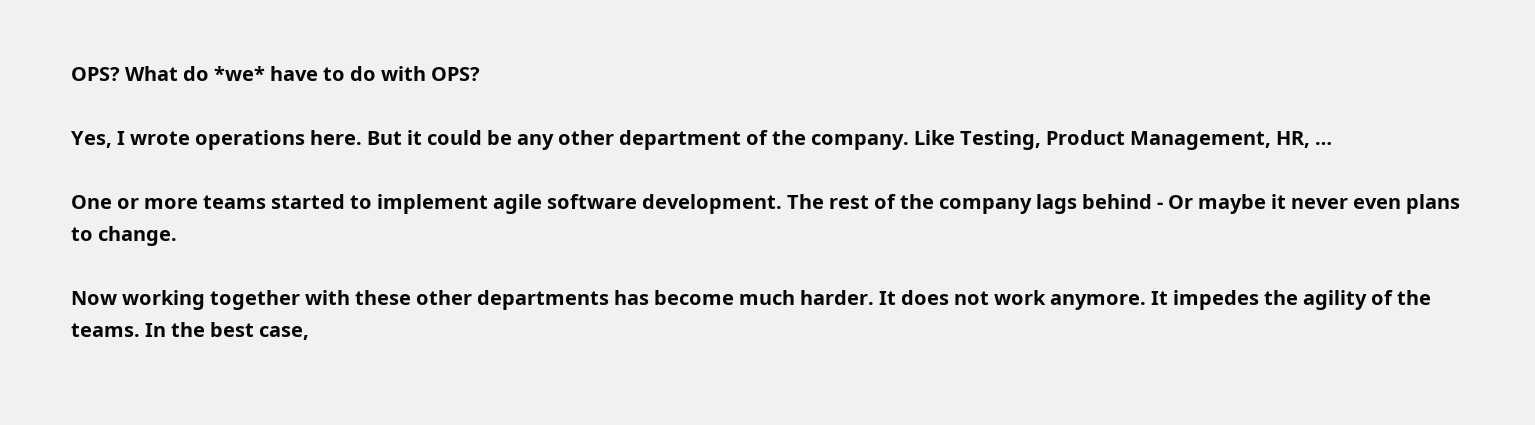OPS? What do *we* have to do with OPS?

Yes, I wrote operations here. But it could be any other department of the company. Like Testing, Product Management, HR, …

One or more teams started to implement agile software development. The rest of the company lags behind - Or maybe it never even plans to change.

Now working together with these other departments has become much harder. It does not work anymore. It impedes the agility of the teams. In the best case,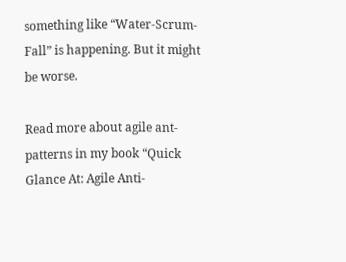something like “Water-Scrum-Fall” is happening. But it might be worse.

Read more about agile ant-patterns in my book “Quick Glance At: Agile Anti-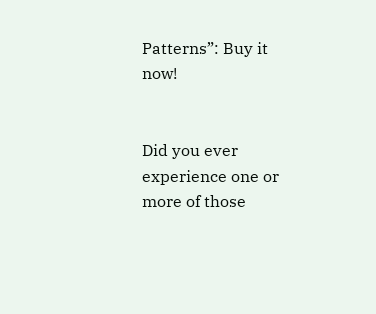Patterns”: Buy it now!


Did you ever experience one or more of those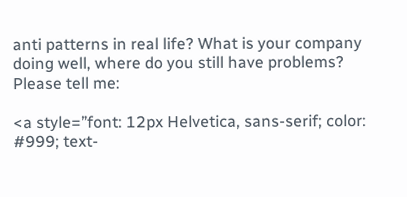anti patterns in real life? What is your company doing well, where do you still have problems? Please tell me:

<a style=”font: 12px Helvetica, sans-serif; color: #999; text-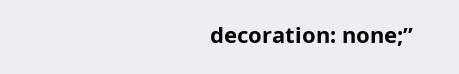decoration: none;”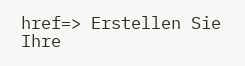href=> Erstellen Sie Ihre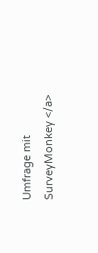Umfrage mit SurveyMonkey </a>